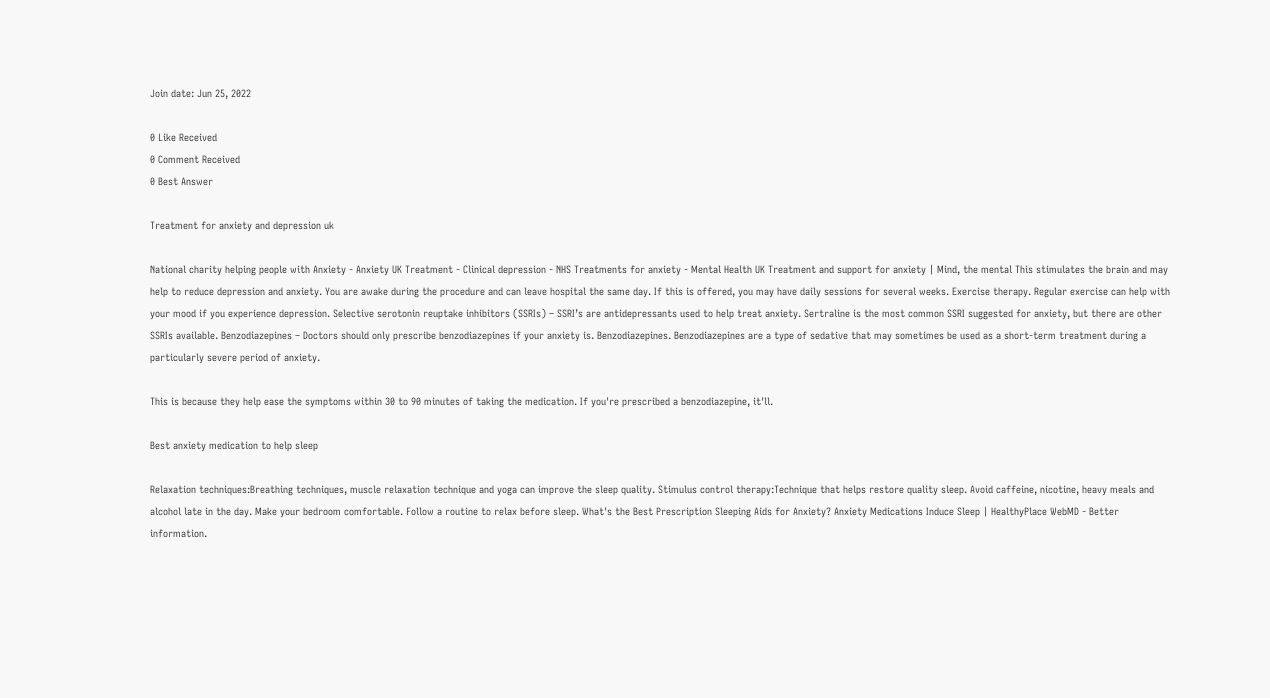Join date: Jun 25, 2022

0 Like Received
0 Comment Received
0 Best Answer

Treatment for anxiety and depression uk

National charity helping people with Anxiety - Anxiety UK Treatment - Clinical depression - NHS Treatments for anxiety - Mental Health UK Treatment and support for anxiety | Mind, the mental This stimulates the brain and may help to reduce depression and anxiety. You are awake during the procedure and can leave hospital the same day. If this is offered, you may have daily sessions for several weeks. Exercise therapy. Regular exercise can help with your mood if you experience depression. Selective serotonin reuptake inhibitors (SSRIs) – SSRI’s are antidepressants used to help treat anxiety. Sertraline is the most common SSRI suggested for anxiety, but there are other SSRIs available. Benzodiazepines – Doctors should only prescribe benzodiazepines if your anxiety is. Benzodiazepines. Benzodiazepines are a type of sedative that may sometimes be used as a short-term treatment during a particularly severe period of anxiety.

This is because they help ease the symptoms within 30 to 90 minutes of taking the medication. If you're prescribed a benzodiazepine, it'll.

Best anxiety medication to help sleep

Relaxation techniques:Breathing techniques, muscle relaxation technique and yoga can improve the sleep quality. Stimulus control therapy:Technique that helps restore quality sleep. Avoid caffeine, nicotine, heavy meals and alcohol late in the day. Make your bedroom comfortable. Follow a routine to relax before sleep. What's the Best Prescription Sleeping Aids for Anxiety? Anxiety Medications Induce Sleep | HealthyPlace WebMD - Better information.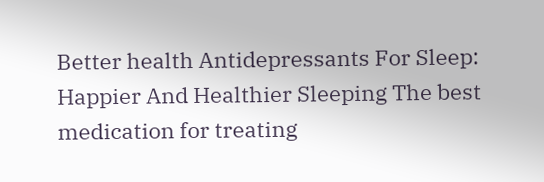Better health Antidepressants For Sleep: Happier And Healthier Sleeping The best medication for treating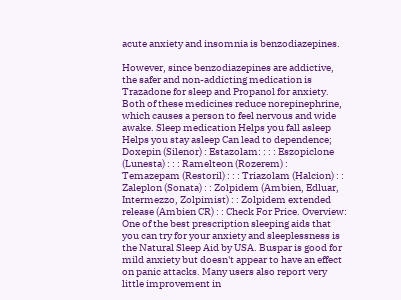acute anxiety and insomnia is benzodiazepines.

However, since benzodiazepines are addictive, the safer and non-addicting medication is Trazadone for sleep and Propanol for anxiety. Both of these medicines reduce norepinephrine, which causes a person to feel nervous and wide awake. Sleep medication Helps you fall asleep Helps you stay asleep Can lead to dependence; Doxepin (Silenor) : Estazolam: : : : Eszopiclone (Lunesta) : : : Ramelteon (Rozerem) : Temazepam (Restoril) : : : Triazolam (Halcion) : : Zaleplon (Sonata) : : Zolpidem (Ambien, Edluar, Intermezzo, Zolpimist) : : Zolpidem extended release (Ambien CR) : : Check For Price. Overview: One of the best prescription sleeping aids that you can try for your anxiety and sleeplessness is the Natural Sleep Aid by USA. Buspar is good for mild anxiety but doesn't appear to have an effect on panic attacks. Many users also report very little improvement in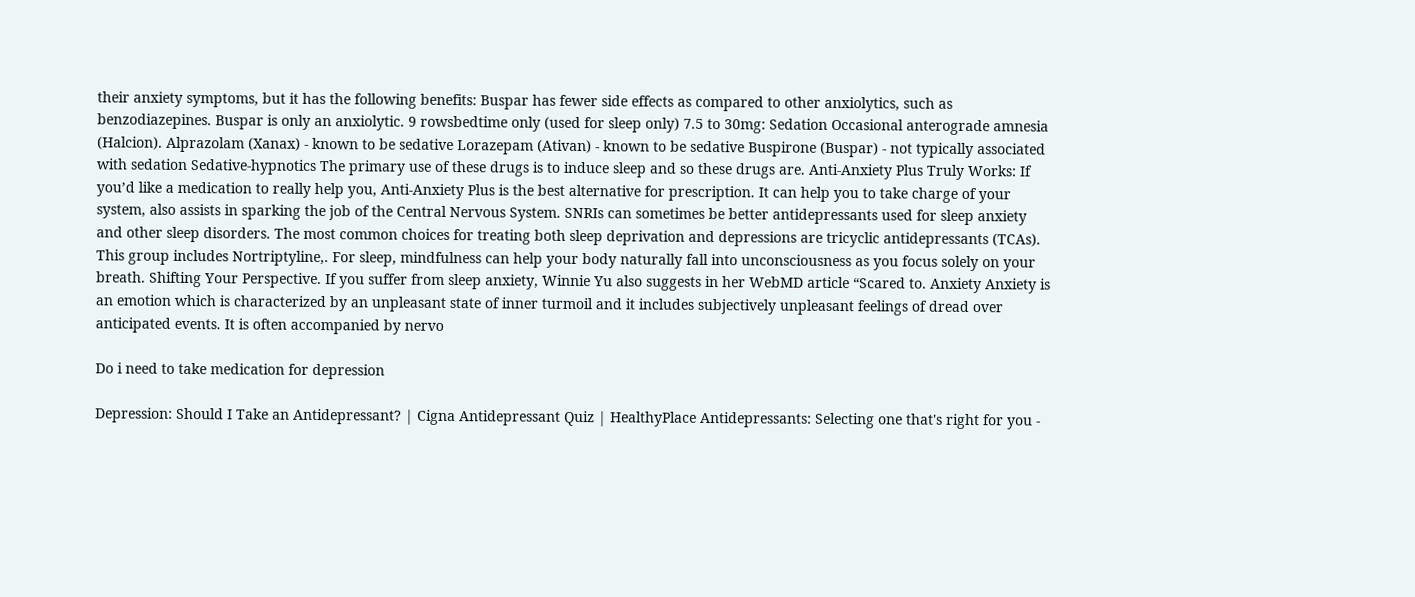their anxiety symptoms, but it has the following benefits: Buspar has fewer side effects as compared to other anxiolytics, such as benzodiazepines. Buspar is only an anxiolytic. 9 rowsbedtime only (used for sleep only) 7.5 to 30mg: Sedation Occasional anterograde amnesia (Halcion). Alprazolam (Xanax) - known to be sedative Lorazepam (Ativan) - known to be sedative Buspirone (Buspar) - not typically associated with sedation Sedative-hypnotics The primary use of these drugs is to induce sleep and so these drugs are. Anti-Anxiety Plus Truly Works: If you’d like a medication to really help you, Anti-Anxiety Plus is the best alternative for prescription. It can help you to take charge of your system, also assists in sparking the job of the Central Nervous System. SNRIs can sometimes be better antidepressants used for sleep anxiety and other sleep disorders. The most common choices for treating both sleep deprivation and depressions are tricyclic antidepressants (TCAs). This group includes Nortriptyline,. For sleep, mindfulness can help your body naturally fall into unconsciousness as you focus solely on your breath. Shifting Your Perspective. If you suffer from sleep anxiety, Winnie Yu also suggests in her WebMD article “Scared to. Anxiety Anxiety is an emotion which is characterized by an unpleasant state of inner turmoil and it includes subjectively unpleasant feelings of dread over anticipated events. It is often accompanied by nervo

Do i need to take medication for depression

Depression: Should I Take an Antidepressant? | Cigna Antidepressant Quiz | HealthyPlace Antidepressants: Selecting one that's right for you -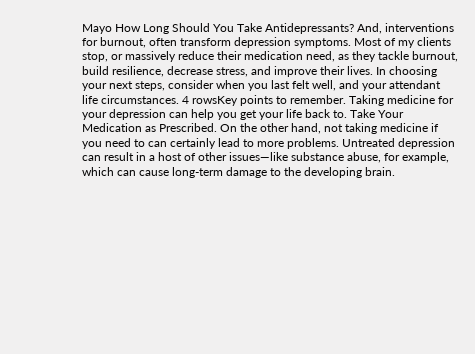Mayo How Long Should You Take Antidepressants? And, interventions for burnout, often transform depression symptoms. Most of my clients stop, or massively reduce their medication need, as they tackle burnout, build resilience, decrease stress, and improve their lives. In choosing your next steps, consider when you last felt well, and your attendant life circumstances. 4 rowsKey points to remember. Taking medicine for your depression can help you get your life back to. Take Your Medication as Prescribed. On the other hand, not taking medicine if you need to can certainly lead to more problems. Untreated depression can result in a host of other issues—like substance abuse, for example, which can cause long-term damage to the developing brain.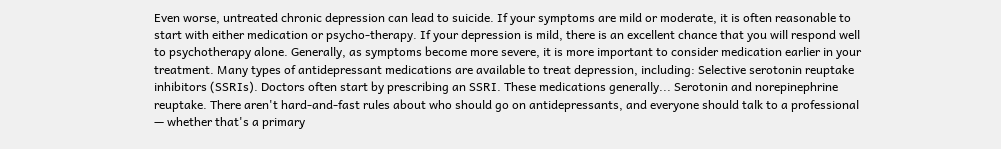Even worse, untreated chronic depression can lead to suicide. If your symptoms are mild or moderate, it is often reasonable to start with either medication or psycho-therapy. If your depression is mild, there is an excellent chance that you will respond well to psychotherapy alone. Generally, as symptoms become more severe, it is more important to consider medication earlier in your treatment. Many types of antidepressant medications are available to treat depression, including: Selective serotonin reuptake inhibitors (SSRIs). Doctors often start by prescribing an SSRI. These medications generally... Serotonin and norepinephrine reuptake. There aren't hard-and-fast rules about who should go on antidepressants, and everyone should talk to a professional — whether that's a primary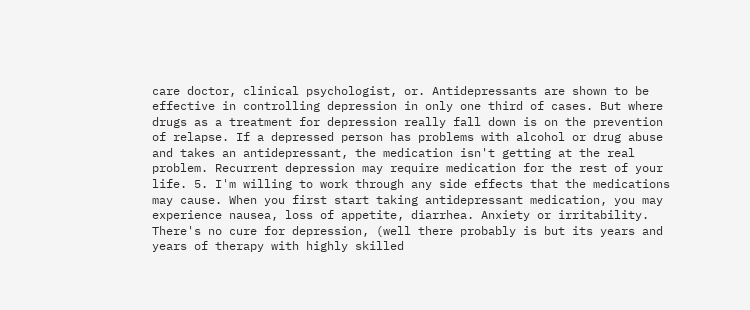care doctor, clinical psychologist, or. Antidepressants are shown to be effective in controlling depression in only one third of cases. But where drugs as a treatment for depression really fall down is on the prevention of relapse. If a depressed person has problems with alcohol or drug abuse and takes an antidepressant, the medication isn't getting at the real problem. Recurrent depression may require medication for the rest of your life. 5. I'm willing to work through any side effects that the medications may cause. When you first start taking antidepressant medication, you may experience nausea, loss of appetite, diarrhea. Anxiety or irritability. There's no cure for depression, (well there probably is but its years and years of therapy with highly skilled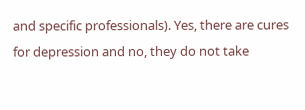and specific professionals). Yes, there are cures for depression and no, they do not take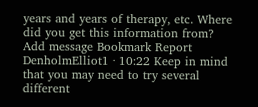years and years of therapy, etc. Where did you get this information from? Add message Bookmark Report DenholmElliot1 · 10:22 Keep in mind that you may need to try several different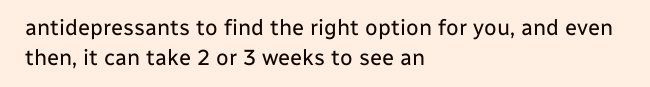antidepressants to find the right option for you, and even then, it can take 2 or 3 weeks to see an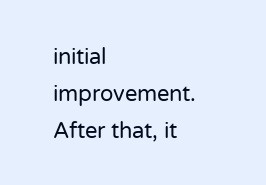initial improvement. After that, it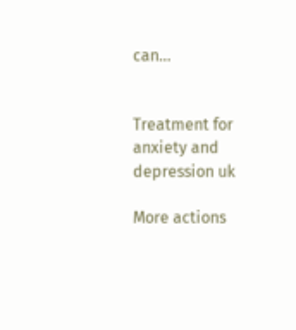can...


Treatment for anxiety and depression uk

More actions